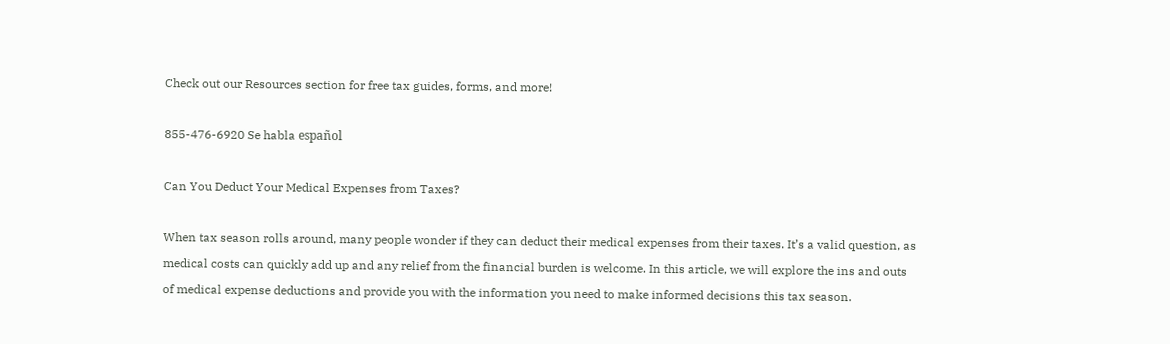Check out our Resources section for free tax guides, forms, and more!

855-476-6920 Se habla español

Can You Deduct Your Medical Expenses from Taxes?

When tax season rolls around, many people wonder if they can deduct their medical expenses from their taxes. It’s a valid question, as medical costs can quickly add up and any relief from the financial burden is welcome. In this article, we will explore the ins and outs of medical expense deductions and provide you with the information you need to make informed decisions this tax season.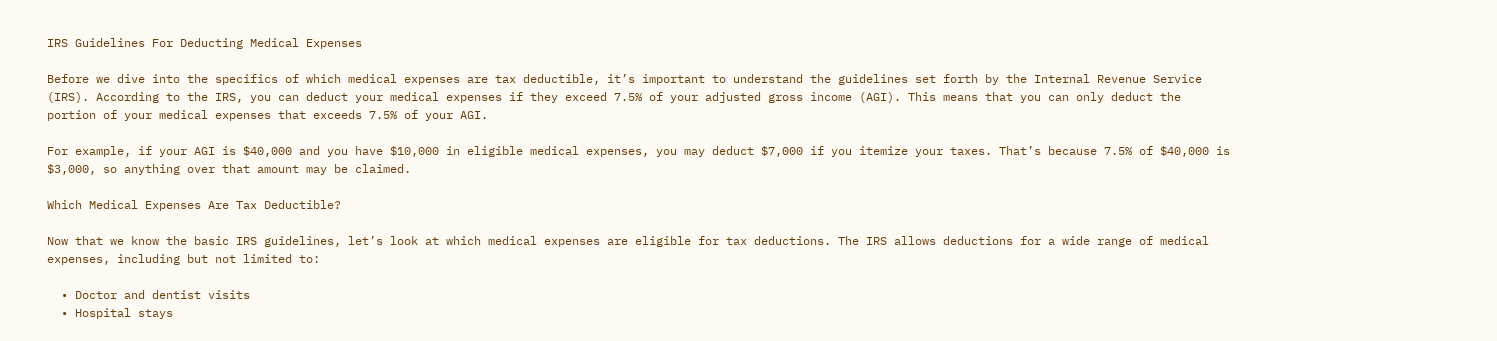IRS Guidelines For Deducting Medical Expenses

Before we dive into the specifics of which medical expenses are tax deductible, it’s important to understand the guidelines set forth by the Internal Revenue Service (IRS). According to the IRS, you can deduct your medical expenses if they exceed 7.5% of your adjusted gross income (AGI). This means that you can only deduct the portion of your medical expenses that exceeds 7.5% of your AGI.

For example, if your AGI is $40,000 and you have $10,000 in eligible medical expenses, you may deduct $7,000 if you itemize your taxes. That’s because 7.5% of $40,000 is $3,000, so anything over that amount may be claimed.

Which Medical Expenses Are Tax Deductible?

Now that we know the basic IRS guidelines, let’s look at which medical expenses are eligible for tax deductions. The IRS allows deductions for a wide range of medical expenses, including but not limited to:

  • Doctor and dentist visits
  • Hospital stays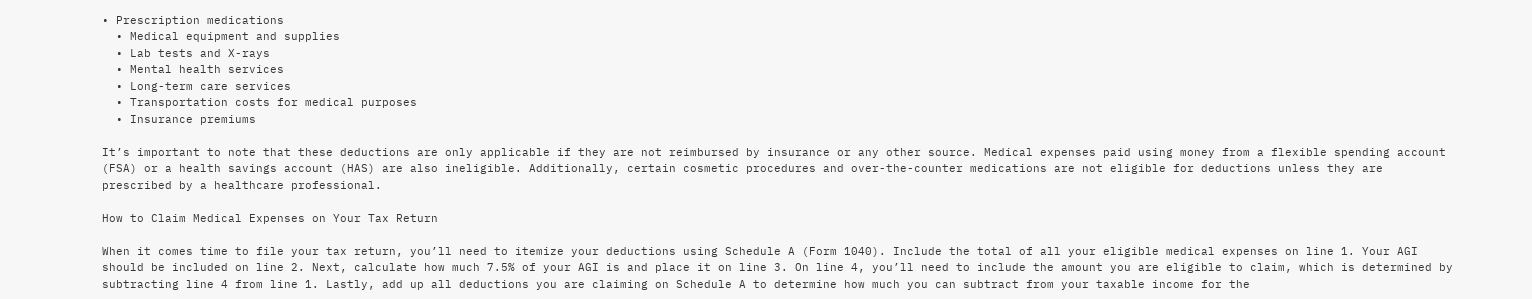• Prescription medications
  • Medical equipment and supplies
  • Lab tests and X-rays
  • Mental health services
  • Long-term care services
  • Transportation costs for medical purposes
  • Insurance premiums

It’s important to note that these deductions are only applicable if they are not reimbursed by insurance or any other source. Medical expenses paid using money from a flexible spending account (FSA) or a health savings account (HAS) are also ineligible. Additionally, certain cosmetic procedures and over-the-counter medications are not eligible for deductions unless they are prescribed by a healthcare professional.

How to Claim Medical Expenses on Your Tax Return

When it comes time to file your tax return, you’ll need to itemize your deductions using Schedule A (Form 1040). Include the total of all your eligible medical expenses on line 1. Your AGI should be included on line 2. Next, calculate how much 7.5% of your AGI is and place it on line 3. On line 4, you’ll need to include the amount you are eligible to claim, which is determined by subtracting line 4 from line 1. Lastly, add up all deductions you are claiming on Schedule A to determine how much you can subtract from your taxable income for the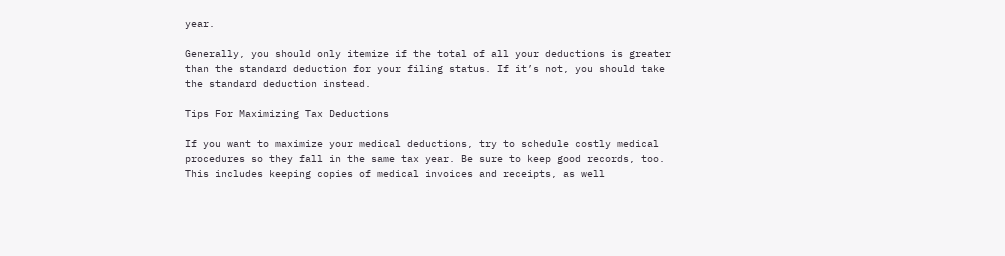year.

Generally, you should only itemize if the total of all your deductions is greater than the standard deduction for your filing status. If it’s not, you should take the standard deduction instead.

Tips For Maximizing Tax Deductions

If you want to maximize your medical deductions, try to schedule costly medical procedures so they fall in the same tax year. Be sure to keep good records, too. This includes keeping copies of medical invoices and receipts, as well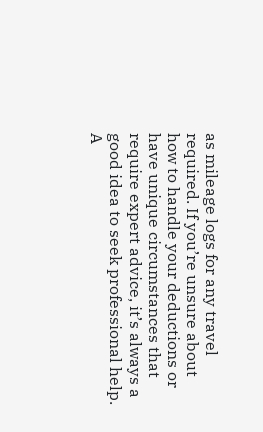as mileage logs for any travel required. If you’re unsure about how to handle your deductions or have unique circumstances that require expert advice, it’s always a good idea to seek professional help. A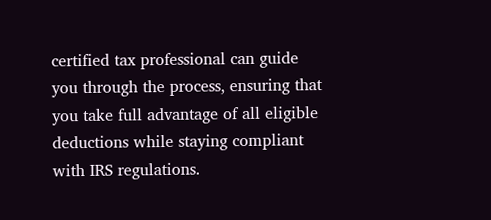certified tax professional can guide you through the process, ensuring that you take full advantage of all eligible deductions while staying compliant with IRS regulations.